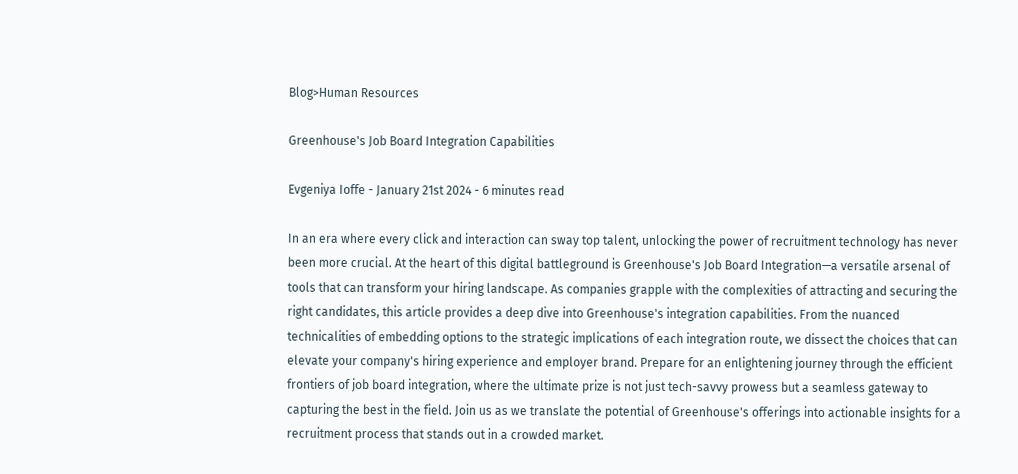Blog>Human Resources

Greenhouse's Job Board Integration Capabilities

Evgeniya Ioffe - January 21st 2024 - 6 minutes read

In an era where every click and interaction can sway top talent, unlocking the power of recruitment technology has never been more crucial. At the heart of this digital battleground is Greenhouse's Job Board Integration—a versatile arsenal of tools that can transform your hiring landscape. As companies grapple with the complexities of attracting and securing the right candidates, this article provides a deep dive into Greenhouse's integration capabilities. From the nuanced technicalities of embedding options to the strategic implications of each integration route, we dissect the choices that can elevate your company's hiring experience and employer brand. Prepare for an enlightening journey through the efficient frontiers of job board integration, where the ultimate prize is not just tech-savvy prowess but a seamless gateway to capturing the best in the field. Join us as we translate the potential of Greenhouse's offerings into actionable insights for a recruitment process that stands out in a crowded market.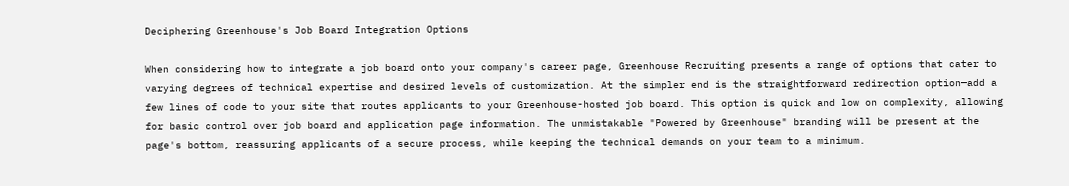Deciphering Greenhouse's Job Board Integration Options

When considering how to integrate a job board onto your company's career page, Greenhouse Recruiting presents a range of options that cater to varying degrees of technical expertise and desired levels of customization. At the simpler end is the straightforward redirection option—add a few lines of code to your site that routes applicants to your Greenhouse-hosted job board. This option is quick and low on complexity, allowing for basic control over job board and application page information. The unmistakable "Powered by Greenhouse" branding will be present at the page's bottom, reassuring applicants of a secure process, while keeping the technical demands on your team to a minimum.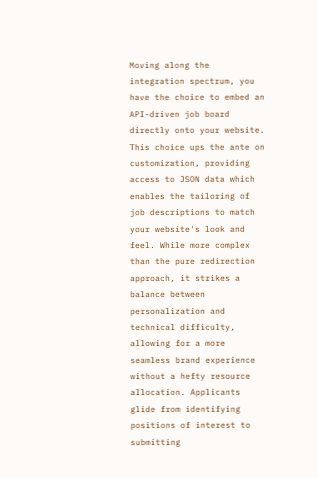Moving along the integration spectrum, you have the choice to embed an API-driven job board directly onto your website. This choice ups the ante on customization, providing access to JSON data which enables the tailoring of job descriptions to match your website's look and feel. While more complex than the pure redirection approach, it strikes a balance between personalization and technical difficulty, allowing for a more seamless brand experience without a hefty resource allocation. Applicants glide from identifying positions of interest to submitting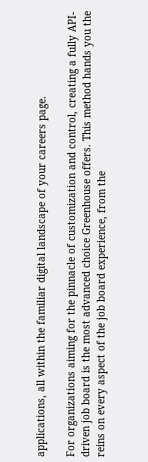applications, all within the familiar digital landscape of your careers page.

For organizations aiming for the pinnacle of customization and control, creating a fully API-driven job board is the most advanced choice Greenhouse offers. This method hands you the reins on every aspect of the job board experience, from the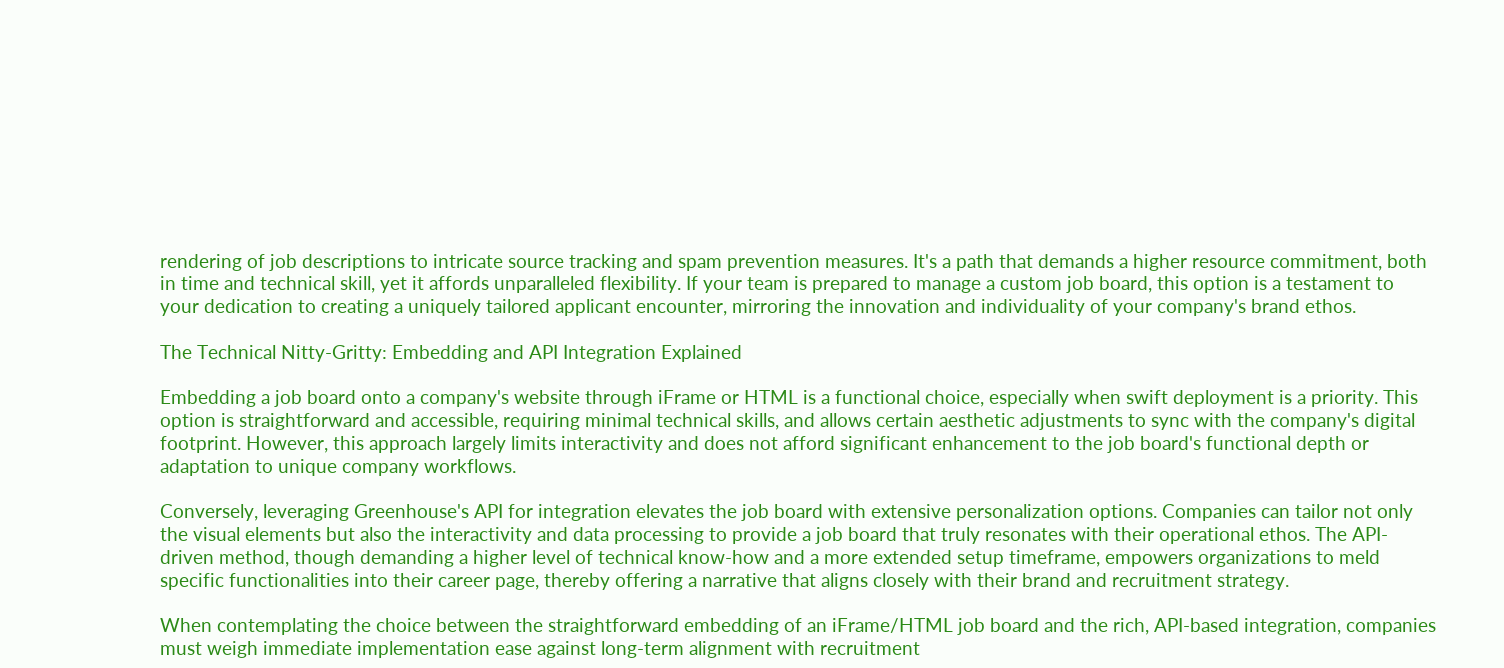rendering of job descriptions to intricate source tracking and spam prevention measures. It's a path that demands a higher resource commitment, both in time and technical skill, yet it affords unparalleled flexibility. If your team is prepared to manage a custom job board, this option is a testament to your dedication to creating a uniquely tailored applicant encounter, mirroring the innovation and individuality of your company's brand ethos.

The Technical Nitty-Gritty: Embedding and API Integration Explained

Embedding a job board onto a company's website through iFrame or HTML is a functional choice, especially when swift deployment is a priority. This option is straightforward and accessible, requiring minimal technical skills, and allows certain aesthetic adjustments to sync with the company's digital footprint. However, this approach largely limits interactivity and does not afford significant enhancement to the job board's functional depth or adaptation to unique company workflows.

Conversely, leveraging Greenhouse's API for integration elevates the job board with extensive personalization options. Companies can tailor not only the visual elements but also the interactivity and data processing to provide a job board that truly resonates with their operational ethos. The API-driven method, though demanding a higher level of technical know-how and a more extended setup timeframe, empowers organizations to meld specific functionalities into their career page, thereby offering a narrative that aligns closely with their brand and recruitment strategy.

When contemplating the choice between the straightforward embedding of an iFrame/HTML job board and the rich, API-based integration, companies must weigh immediate implementation ease against long-term alignment with recruitment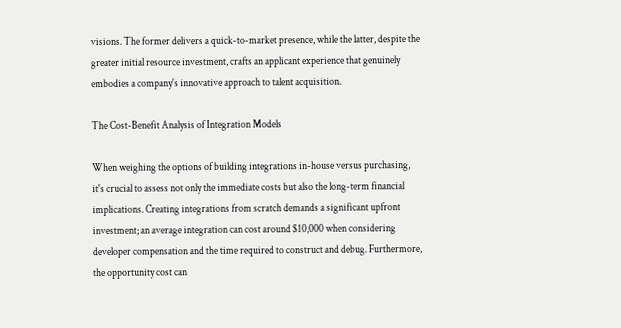visions. The former delivers a quick-to-market presence, while the latter, despite the greater initial resource investment, crafts an applicant experience that genuinely embodies a company's innovative approach to talent acquisition.

The Cost-Benefit Analysis of Integration Models

When weighing the options of building integrations in-house versus purchasing, it's crucial to assess not only the immediate costs but also the long-term financial implications. Creating integrations from scratch demands a significant upfront investment; an average integration can cost around $10,000 when considering developer compensation and the time required to construct and debug. Furthermore, the opportunity cost can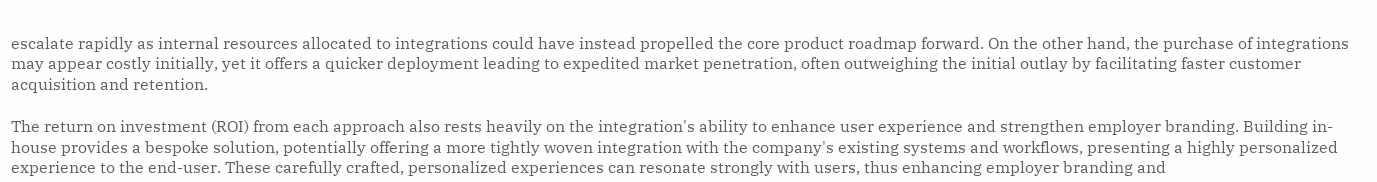escalate rapidly as internal resources allocated to integrations could have instead propelled the core product roadmap forward. On the other hand, the purchase of integrations may appear costly initially, yet it offers a quicker deployment leading to expedited market penetration, often outweighing the initial outlay by facilitating faster customer acquisition and retention.

The return on investment (ROI) from each approach also rests heavily on the integration's ability to enhance user experience and strengthen employer branding. Building in-house provides a bespoke solution, potentially offering a more tightly woven integration with the company's existing systems and workflows, presenting a highly personalized experience to the end-user. These carefully crafted, personalized experiences can resonate strongly with users, thus enhancing employer branding and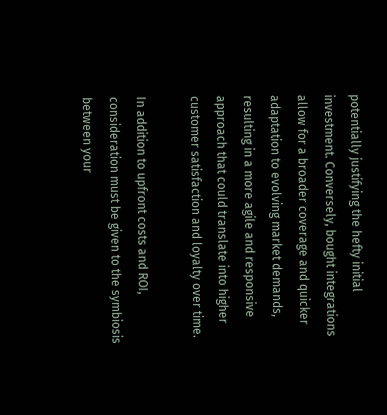potentially justifying the hefty initial investment. Conversely, bought integrations allow for a broader coverage and quicker adaptation to evolving market demands, resulting in a more agile and responsive approach that could translate into higher customer satisfaction and loyalty over time.

In addition to upfront costs and ROI, consideration must be given to the symbiosis between your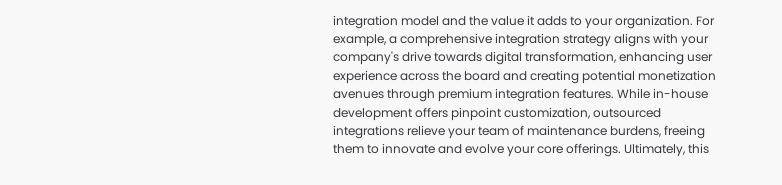integration model and the value it adds to your organization. For example, a comprehensive integration strategy aligns with your company's drive towards digital transformation, enhancing user experience across the board and creating potential monetization avenues through premium integration features. While in-house development offers pinpoint customization, outsourced integrations relieve your team of maintenance burdens, freeing them to innovate and evolve your core offerings. Ultimately, this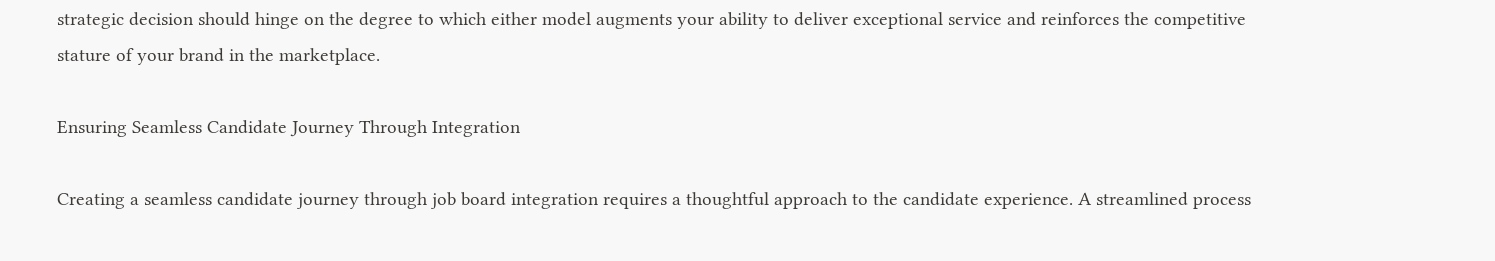strategic decision should hinge on the degree to which either model augments your ability to deliver exceptional service and reinforces the competitive stature of your brand in the marketplace.

Ensuring Seamless Candidate Journey Through Integration

Creating a seamless candidate journey through job board integration requires a thoughtful approach to the candidate experience. A streamlined process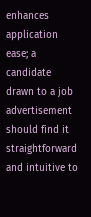enhances application ease; a candidate drawn to a job advertisement should find it straightforward and intuitive to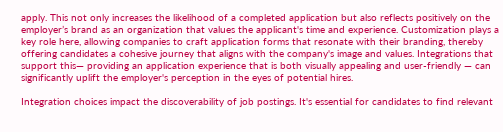apply. This not only increases the likelihood of a completed application but also reflects positively on the employer’s brand as an organization that values the applicant's time and experience. Customization plays a key role here, allowing companies to craft application forms that resonate with their branding, thereby offering candidates a cohesive journey that aligns with the company's image and values. Integrations that support this— providing an application experience that is both visually appealing and user-friendly — can significantly uplift the employer's perception in the eyes of potential hires.

Integration choices impact the discoverability of job postings. It's essential for candidates to find relevant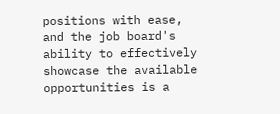positions with ease, and the job board's ability to effectively showcase the available opportunities is a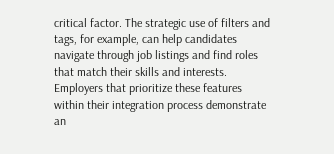critical factor. The strategic use of filters and tags, for example, can help candidates navigate through job listings and find roles that match their skills and interests. Employers that prioritize these features within their integration process demonstrate an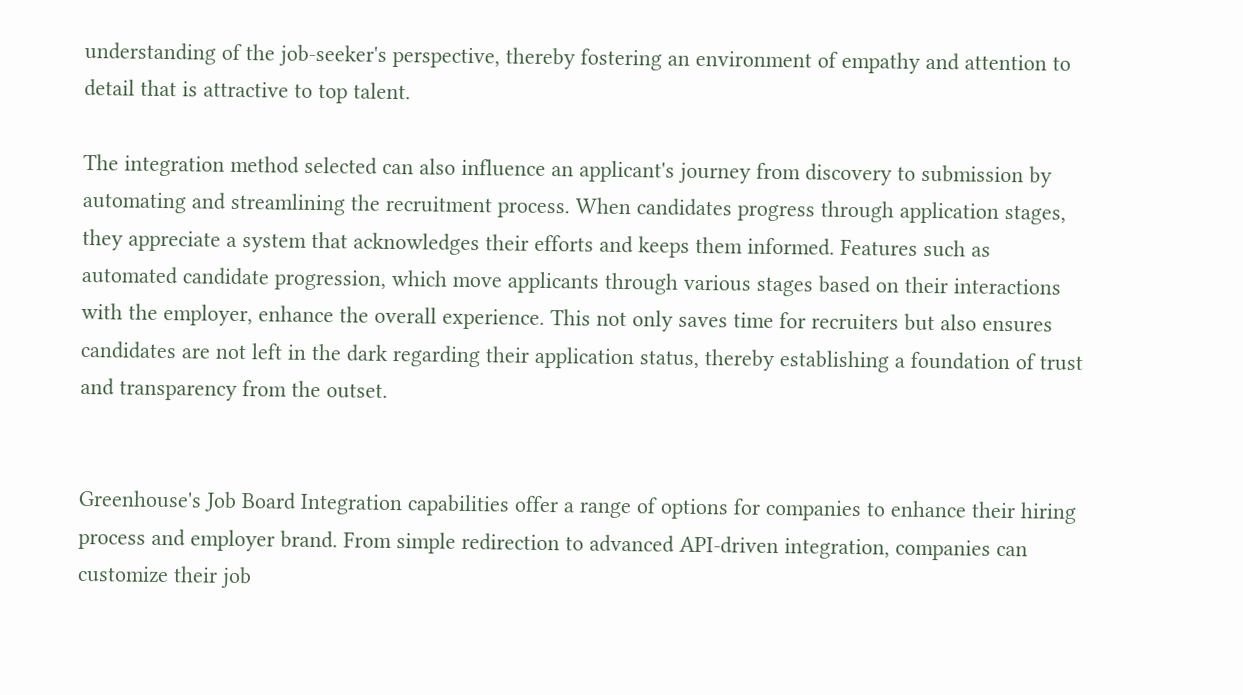understanding of the job-seeker's perspective, thereby fostering an environment of empathy and attention to detail that is attractive to top talent.

The integration method selected can also influence an applicant's journey from discovery to submission by automating and streamlining the recruitment process. When candidates progress through application stages, they appreciate a system that acknowledges their efforts and keeps them informed. Features such as automated candidate progression, which move applicants through various stages based on their interactions with the employer, enhance the overall experience. This not only saves time for recruiters but also ensures candidates are not left in the dark regarding their application status, thereby establishing a foundation of trust and transparency from the outset.


Greenhouse's Job Board Integration capabilities offer a range of options for companies to enhance their hiring process and employer brand. From simple redirection to advanced API-driven integration, companies can customize their job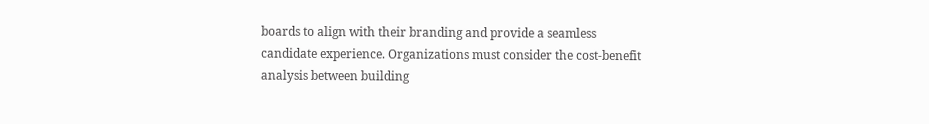boards to align with their branding and provide a seamless candidate experience. Organizations must consider the cost-benefit analysis between building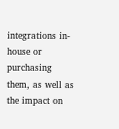integrations in-house or purchasing them, as well as the impact on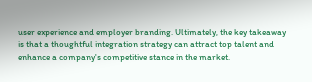user experience and employer branding. Ultimately, the key takeaway is that a thoughtful integration strategy can attract top talent and enhance a company's competitive stance in the market.